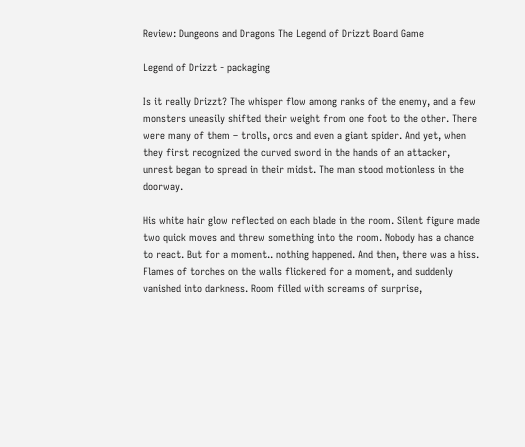Review: Dungeons and Dragons The Legend of Drizzt Board Game

Legend of Drizzt - packaging

Is it really Drizzt? The whisper flow among ranks of the enemy, and a few monsters uneasily shifted their weight from one foot to the other. There were many of them – trolls, orcs and even a giant spider. And yet, when they first recognized the curved sword in the hands of an attacker, unrest began to spread in their midst. The man stood motionless in the doorway.

His white hair glow reflected on each blade in the room. Silent figure made two quick moves and threw something into the room. Nobody has a chance to react. But for a moment.. nothing happened. And then, there was a hiss. Flames of torches on the walls flickered for a moment, and suddenly vanished into darkness. Room filled with screams of surprise,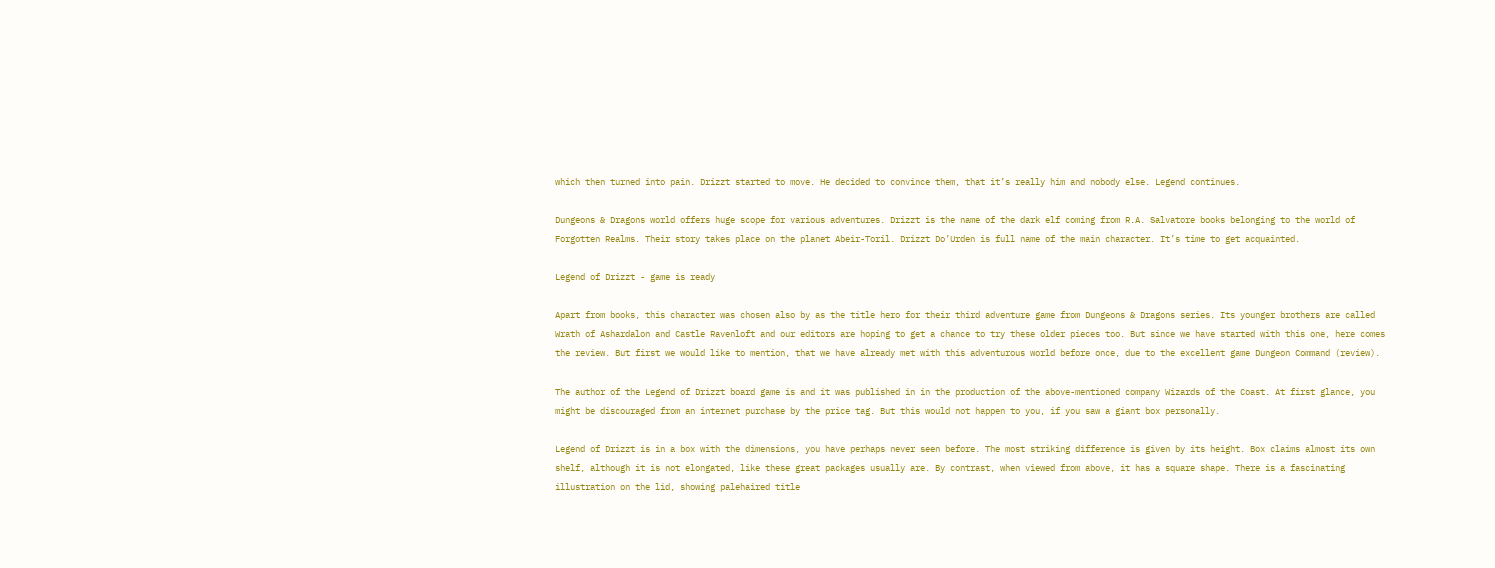which then turned into pain. Drizzt started to move. He decided to convince them, that it’s really him and nobody else. Legend continues.

Dungeons & Dragons world offers huge scope for various adventures. Drizzt is the name of the dark elf coming from R.A. Salvatore books belonging to the world of Forgotten Realms. Their story takes place on the planet Abeir-Toril. Drizzt Do’Urden is full name of the main character. It’s time to get acquainted.

Legend of Drizzt - game is ready

Apart from books, this character was chosen also by as the title hero for their third adventure game from Dungeons & Dragons series. Its younger brothers are called Wrath of Ashardalon and Castle Ravenloft and our editors are hoping to get a chance to try these older pieces too. But since we have started with this one, here comes the review. But first we would like to mention, that we have already met with this adventurous world before once, due to the excellent game Dungeon Command (review).

The author of the Legend of Drizzt board game is and it was published in in the production of the above-mentioned company Wizards of the Coast. At first glance, you might be discouraged from an internet purchase by the price tag. But this would not happen to you, if you saw a giant box personally.

Legend of Drizzt is in a box with the dimensions, you have perhaps never seen before. The most striking difference is given by its height. Box claims almost its own shelf, although it is not elongated, like these great packages usually are. By contrast, when viewed from above, it has a square shape. There is a fascinating illustration on the lid, showing palehaired title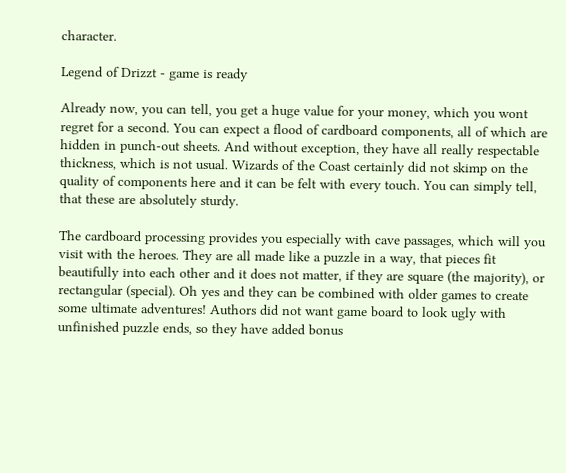character.

Legend of Drizzt - game is ready

Already now, you can tell, you get a huge value for your money, which you wont regret for a second. You can expect a flood of cardboard components, all of which are hidden in punch-out sheets. And without exception, they have all really respectable thickness, which is not usual. Wizards of the Coast certainly did not skimp on the quality of components here and it can be felt with every touch. You can simply tell, that these are absolutely sturdy.

The cardboard processing provides you especially with cave passages, which will you visit with the heroes. They are all made like a puzzle in a way, that pieces fit beautifully into each other and it does not matter, if they are square (the majority), or rectangular (special). Oh yes and they can be combined with older games to create some ultimate adventures! Authors did not want game board to look ugly with unfinished puzzle ends, so they have added bonus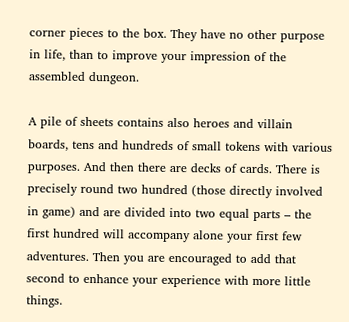corner pieces to the box. They have no other purpose in life, than to improve your impression of the assembled dungeon.

A pile of sheets contains also heroes and villain boards, tens and hundreds of small tokens with various purposes. And then there are decks of cards. There is precisely round two hundred (those directly involved in game) and are divided into two equal parts – the first hundred will accompany alone your first few adventures. Then you are encouraged to add that second to enhance your experience with more little things.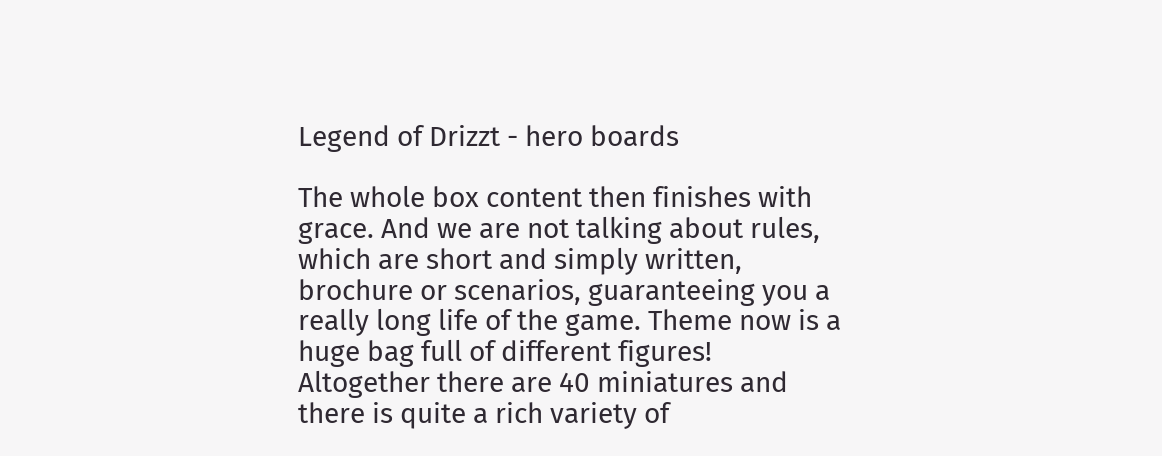Legend of Drizzt - hero boards

The whole box content then finishes with grace. And we are not talking about rules, which are short and simply written, brochure or scenarios, guaranteeing you a really long life of the game. Theme now is a huge bag full of different figures! Altogether there are 40 miniatures and there is quite a rich variety of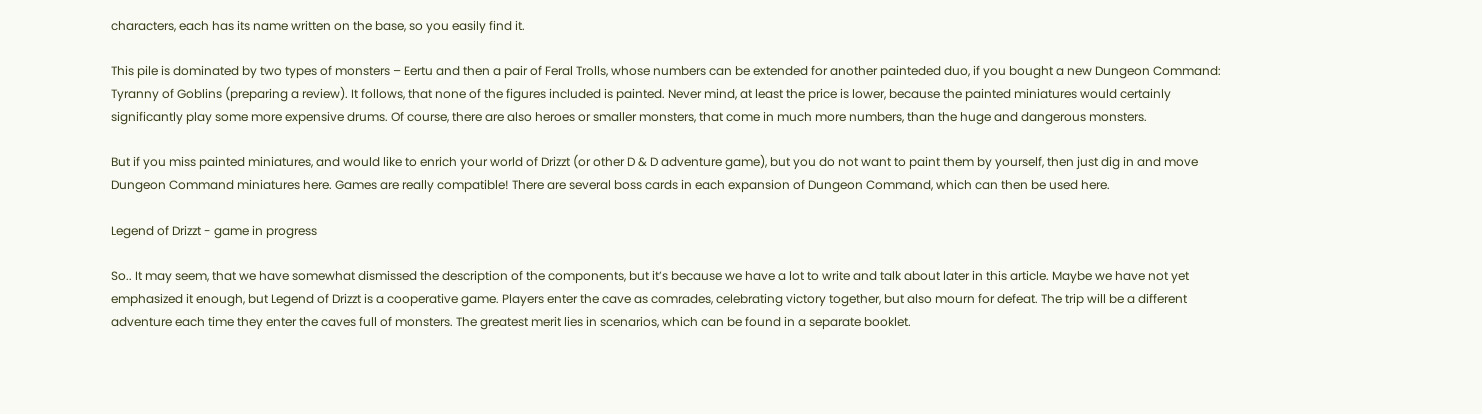characters, each has its name written on the base, so you easily find it.

This pile is dominated by two types of monsters – Eertu and then a pair of Feral Trolls, whose numbers can be extended for another painteded duo, if you bought a new Dungeon Command: Tyranny of Goblins (preparing a review). It follows, that none of the figures included is painted. Never mind, at least the price is lower, because the painted miniatures would certainly significantly play some more expensive drums. Of course, there are also heroes or smaller monsters, that come in much more numbers, than the huge and dangerous monsters.

But if you miss painted miniatures, and would like to enrich your world of Drizzt (or other D & D adventure game), but you do not want to paint them by yourself, then just dig in and move Dungeon Command miniatures here. Games are really compatible! There are several boss cards in each expansion of Dungeon Command, which can then be used here.

Legend of Drizzt - game in progress

So.. It may seem, that we have somewhat dismissed the description of the components, but it’s because we have a lot to write and talk about later in this article. Maybe we have not yet emphasized it enough, but Legend of Drizzt is a cooperative game. Players enter the cave as comrades, celebrating victory together, but also mourn for defeat. The trip will be a different adventure each time they enter the caves full of monsters. The greatest merit lies in scenarios, which can be found in a separate booklet.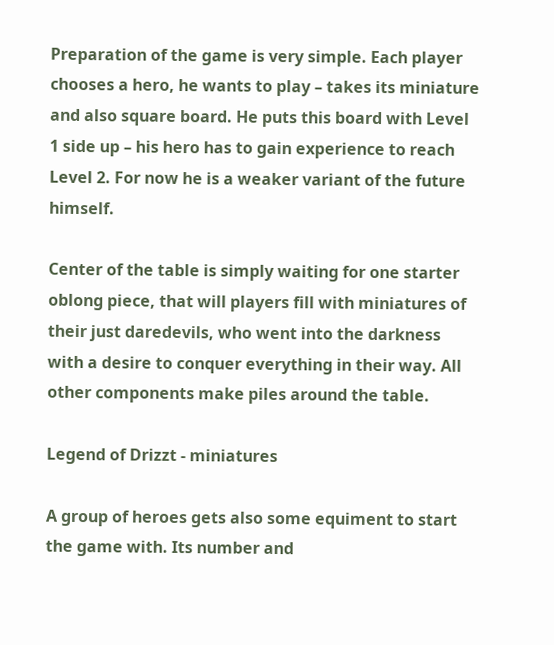Preparation of the game is very simple. Each player chooses a hero, he wants to play – takes its miniature and also square board. He puts this board with Level 1 side up – his hero has to gain experience to reach Level 2. For now he is a weaker variant of the future himself.

Center of the table is simply waiting for one starter oblong piece, that will players fill with miniatures of their just daredevils, who went into the darkness with a desire to conquer everything in their way. All other components make piles around the table.

Legend of Drizzt - miniatures

A group of heroes gets also some equiment to start the game with. Its number and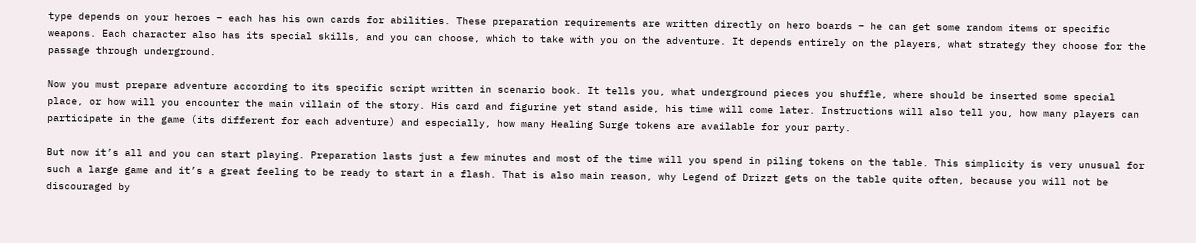type depends on your heroes – each has his own cards for abilities. These preparation requirements are written directly on hero boards – he can get some random items or specific weapons. Each character also has its special skills, and you can choose, which to take with you on the adventure. It depends entirely on the players, what strategy they choose for the passage through underground.

Now you must prepare adventure according to its specific script written in scenario book. It tells you, what underground pieces you shuffle, where should be inserted some special place, or how will you encounter the main villain of the story. His card and figurine yet stand aside, his time will come later. Instructions will also tell you, how many players can participate in the game (its different for each adventure) and especially, how many Healing Surge tokens are available for your party.

But now it’s all and you can start playing. Preparation lasts just a few minutes and most of the time will you spend in piling tokens on the table. This simplicity is very unusual for such a large game and it’s a great feeling to be ready to start in a flash. That is also main reason, why Legend of Drizzt gets on the table quite often, because you will not be discouraged by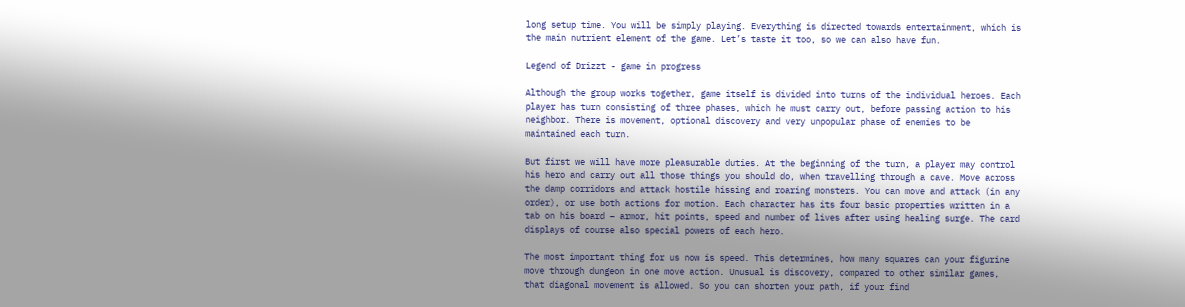long setup time. You will be simply playing. Everything is directed towards entertainment, which is the main nutrient element of the game. Let’s taste it too, so we can also have fun.

Legend of Drizzt - game in progress

Although the group works together, game itself is divided into turns of the individual heroes. Each player has turn consisting of three phases, which he must carry out, before passing action to his neighbor. There is movement, optional discovery and very unpopular phase of enemies to be maintained each turn.

But first we will have more pleasurable duties. At the beginning of the turn, a player may control his hero and carry out all those things you should do, when travelling through a cave. Move across the damp corridors and attack hostile hissing and roaring monsters. You can move and attack (in any order), or use both actions for motion. Each character has its four basic properties written in a tab on his board – armor, hit points, speed and number of lives after using healing surge. The card displays of course also special powers of each hero.

The most important thing for us now is speed. This determines, how many squares can your figurine move through dungeon in one move action. Unusual is discovery, compared to other similar games, that diagonal movement is allowed. So you can shorten your path, if your find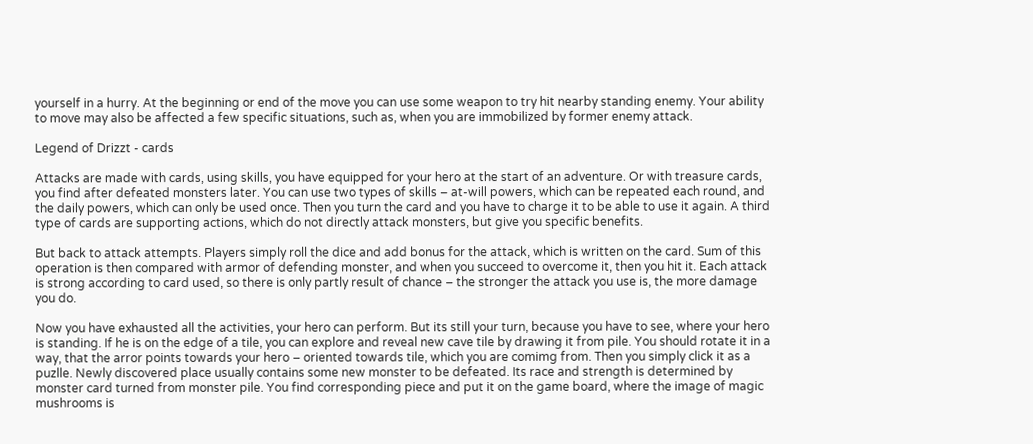yourself in a hurry. At the beginning or end of the move you can use some weapon to try hit nearby standing enemy. Your ability to move may also be affected a few specific situations, such as, when you are immobilized by former enemy attack.

Legend of Drizzt - cards

Attacks are made with cards, using skills, you have equipped for your hero at the start of an adventure. Or with treasure cards, you find after defeated monsters later. You can use two types of skills – at-will powers, which can be repeated each round, and the daily powers, which can only be used once. Then you turn the card and you have to charge it to be able to use it again. A third type of cards are supporting actions, which do not directly attack monsters, but give you specific benefits.

But back to attack attempts. Players simply roll the dice and add bonus for the attack, which is written on the card. Sum of this operation is then compared with armor of defending monster, and when you succeed to overcome it, then you hit it. Each attack is strong according to card used, so there is only partly result of chance – the stronger the attack you use is, the more damage you do.

Now you have exhausted all the activities, your hero can perform. But its still your turn, because you have to see, where your hero is standing. If he is on the edge of a tile, you can explore and reveal new cave tile by drawing it from pile. You should rotate it in a way, that the arror points towards your hero – oriented towards tile, which you are comimg from. Then you simply click it as a puzlle. Newly discovered place usually contains some new monster to be defeated. Its race and strength is determined by monster card turned from monster pile. You find corresponding piece and put it on the game board, where the image of magic mushrooms is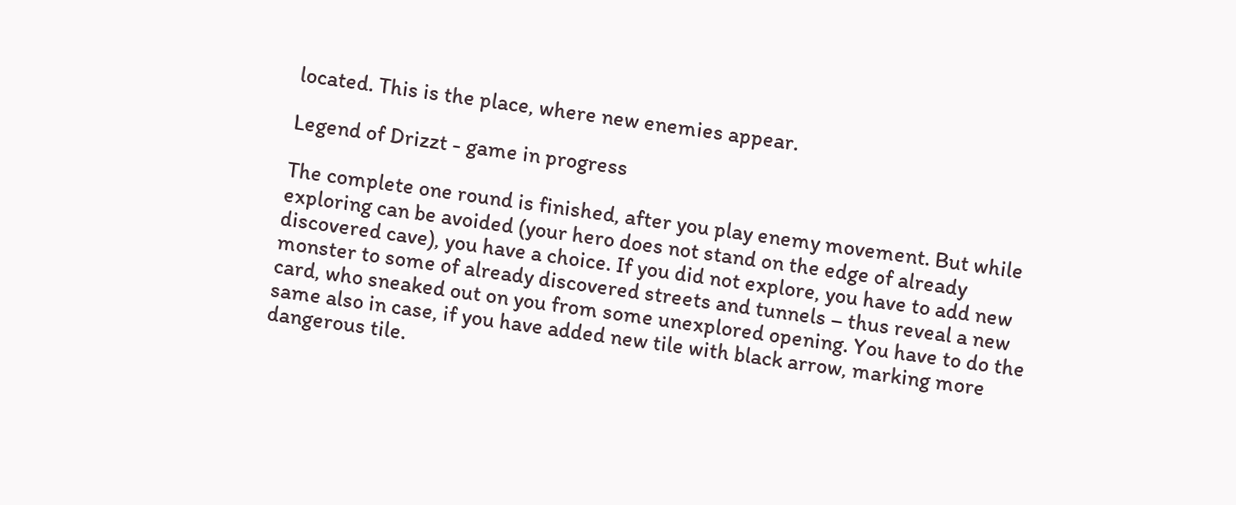located. This is the place, where new enemies appear.

Legend of Drizzt - game in progress

The complete one round is finished, after you play enemy movement. But while exploring can be avoided (your hero does not stand on the edge of already discovered cave), you have a choice. If you did not explore, you have to add new monster to some of already discovered streets and tunnels – thus reveal a new card, who sneaked out on you from some unexplored opening. You have to do the same also in case, if you have added new tile with black arrow, marking more dangerous tile.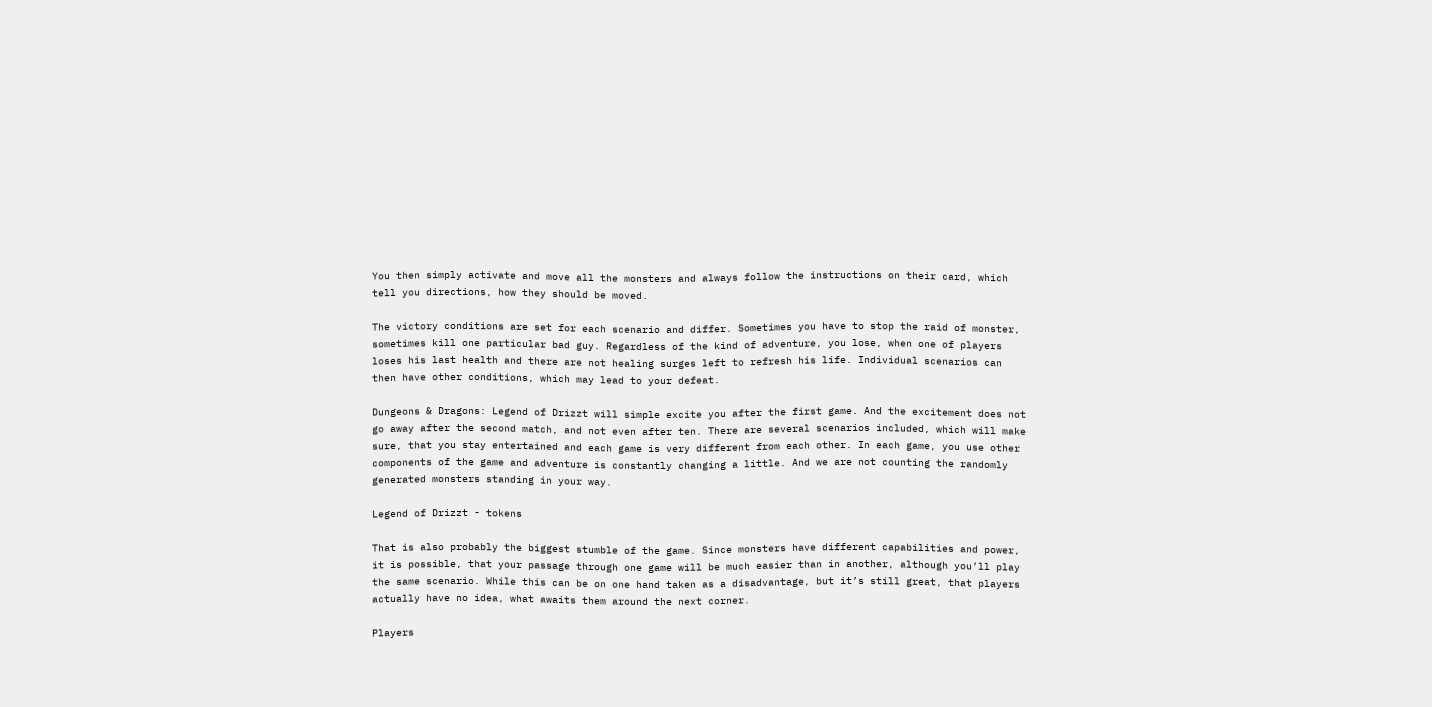You then simply activate and move all the monsters and always follow the instructions on their card, which tell you directions, how they should be moved.

The victory conditions are set for each scenario and differ. Sometimes you have to stop the raid of monster, sometimes kill one particular bad guy. Regardless of the kind of adventure, you lose, when one of players loses his last health and there are not healing surges left to refresh his life. Individual scenarios can then have other conditions, which may lead to your defeat.

Dungeons & Dragons: Legend of Drizzt will simple excite you after the first game. And the excitement does not go away after the second match, and not even after ten. There are several scenarios included, which will make sure, that you stay entertained and each game is very different from each other. In each game, you use other components of the game and adventure is constantly changing a little. And we are not counting the randomly generated monsters standing in your way.

Legend of Drizzt - tokens

That is also probably the biggest stumble of the game. Since monsters have different capabilities and power, it is possible, that your passage through one game will be much easier than in another, although you’ll play the same scenario. While this can be on one hand taken as a disadvantage, but it’s still great, that players actually have no idea, what awaits them around the next corner.

Players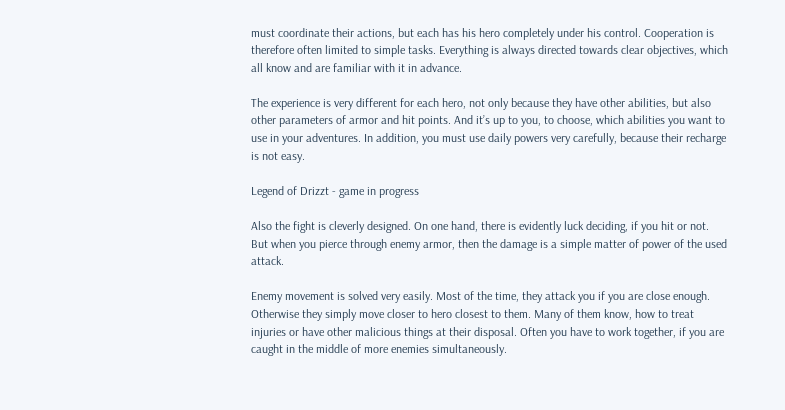must coordinate their actions, but each has his hero completely under his control. Cooperation is therefore often limited to simple tasks. Everything is always directed towards clear objectives, which all know and are familiar with it in advance.

The experience is very different for each hero, not only because they have other abilities, but also other parameters of armor and hit points. And it’s up to you, to choose, which abilities you want to use in your adventures. In addition, you must use daily powers very carefully, because their recharge is not easy.

Legend of Drizzt - game in progress

Also the fight is cleverly designed. On one hand, there is evidently luck deciding, if you hit or not. But when you pierce through enemy armor, then the damage is a simple matter of power of the used attack.

Enemy movement is solved very easily. Most of the time, they attack you if you are close enough. Otherwise they simply move closer to hero closest to them. Many of them know, how to treat injuries or have other malicious things at their disposal. Often you have to work together, if you are caught in the middle of more enemies simultaneously.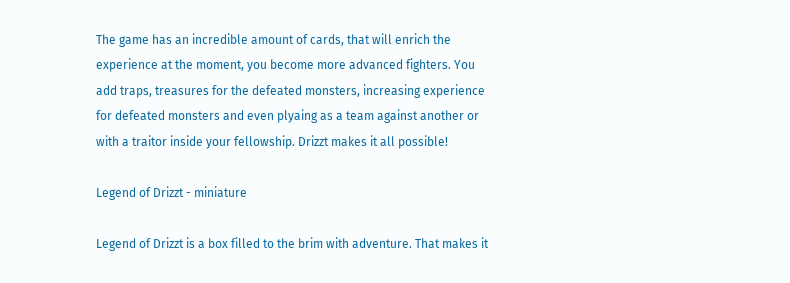The game has an incredible amount of cards, that will enrich the experience at the moment, you become more advanced fighters. You add traps, treasures for the defeated monsters, increasing experience for defeated monsters and even plyaing as a team against another or with a traitor inside your fellowship. Drizzt makes it all possible!

Legend of Drizzt - miniature

Legend of Drizzt is a box filled to the brim with adventure. That makes it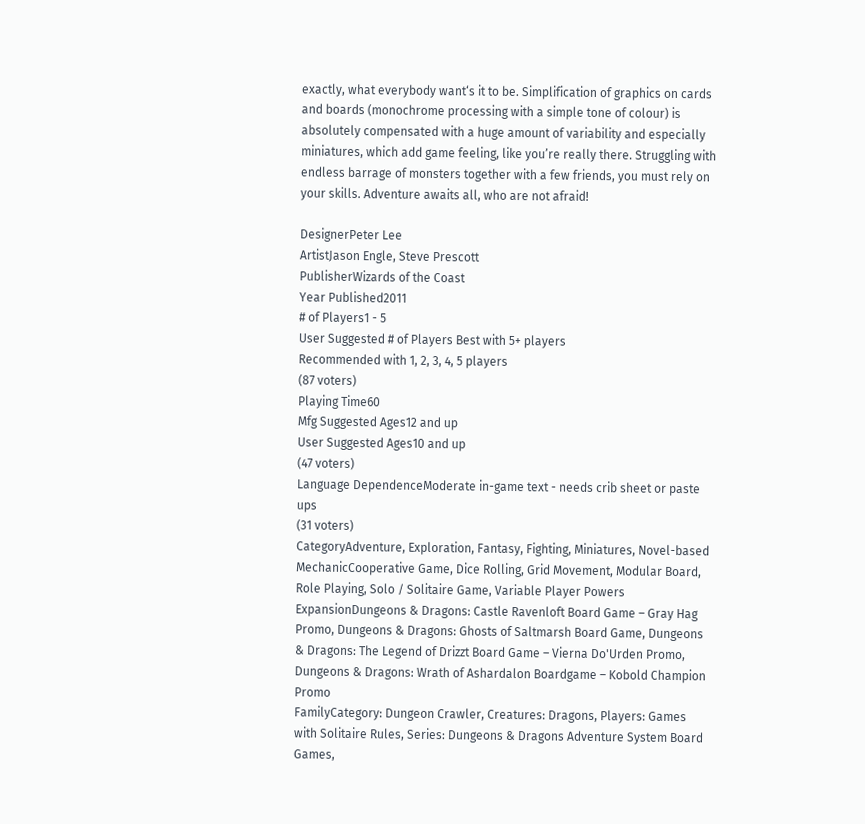exactly, what everybody want‘s it to be. Simplification of graphics on cards and boards (monochrome processing with a simple tone of colour) is absolutely compensated with a huge amount of variability and especially miniatures, which add game feeling, like you’re really there. Struggling with endless barrage of monsters together with a few friends, you must rely on your skills. Adventure awaits all, who are not afraid!

DesignerPeter Lee
ArtistJason Engle, Steve Prescott
PublisherWizards of the Coast
Year Published2011
# of Players1 - 5
User Suggested # of Players Best with 5+ players
Recommended with 1, 2, 3, 4, 5 players
(87 voters)
Playing Time60
Mfg Suggested Ages12 and up
User Suggested Ages10 and up
(47 voters)
Language DependenceModerate in-game text - needs crib sheet or paste ups
(31 voters)
CategoryAdventure, Exploration, Fantasy, Fighting, Miniatures, Novel-based
MechanicCooperative Game, Dice Rolling, Grid Movement, Modular Board, Role Playing, Solo / Solitaire Game, Variable Player Powers
ExpansionDungeons & Dragons: Castle Ravenloft Board Game – Gray Hag Promo, Dungeons & Dragons: Ghosts of Saltmarsh Board Game, Dungeons & Dragons: The Legend of Drizzt Board Game – Vierna Do'Urden Promo, Dungeons & Dragons: Wrath of Ashardalon Boardgame – Kobold Champion Promo
FamilyCategory: Dungeon Crawler, Creatures: Dragons, Players: Games with Solitaire Rules, Series: Dungeons & Dragons Adventure System Board Games,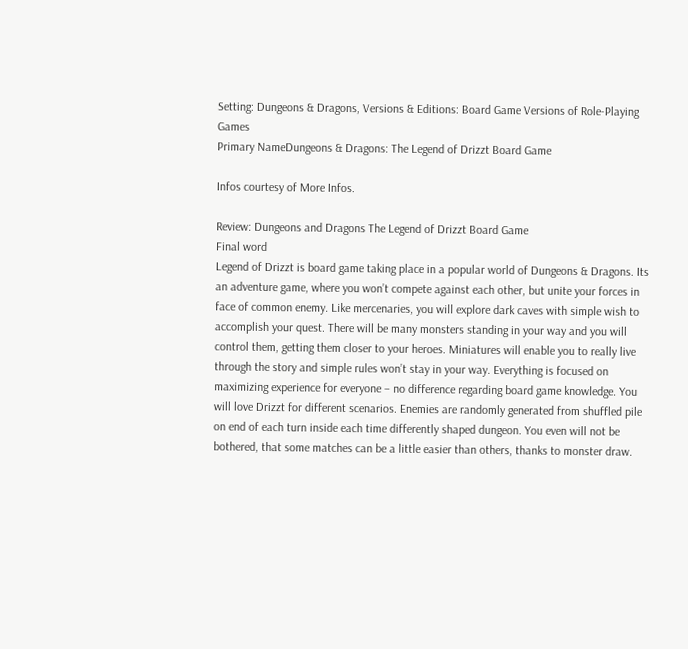Setting: Dungeons & Dragons, Versions & Editions: Board Game Versions of Role-Playing Games
Primary NameDungeons & Dragons: The Legend of Drizzt Board Game

Infos courtesy of More Infos.

Review: Dungeons and Dragons The Legend of Drizzt Board Game
Final word
Legend of Drizzt is board game taking place in a popular world of Dungeons & Dragons. Its an adventure game, where you won’t compete against each other, but unite your forces in face of common enemy. Like mercenaries, you will explore dark caves with simple wish to accomplish your quest. There will be many monsters standing in your way and you will control them, getting them closer to your heroes. Miniatures will enable you to really live through the story and simple rules won’t stay in your way. Everything is focused on maximizing experience for everyone – no difference regarding board game knowledge. You will love Drizzt for different scenarios. Enemies are randomly generated from shuffled pile on end of each turn inside each time differently shaped dungeon. You even will not be bothered, that some matches can be a little easier than others, thanks to monster draw.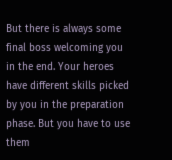But there is always some final boss welcoming you in the end. Your heroes have different skills picked by you in the preparation phase. But you have to use them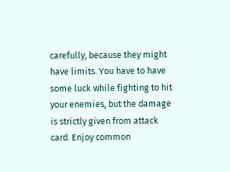carefully, because they might have limits. You have to have some luck while fighting to hit your enemies, but the damage is strictly given from attack card. Enjoy common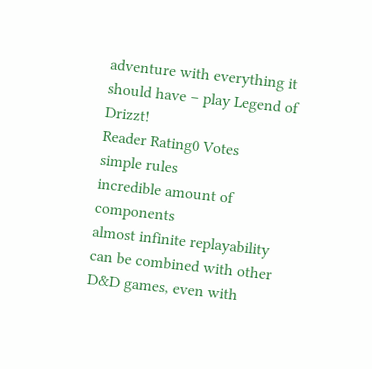adventure with everything it should have – play Legend of Drizzt!
Reader Rating0 Votes
simple rules
incredible amount of components
almost infinite replayability
can be combined with other D&D games, even with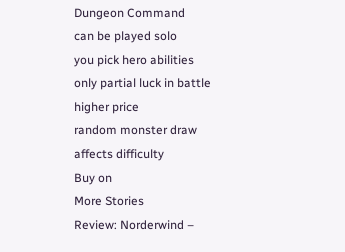Dungeon Command
can be played solo
you pick hero abilities
only partial luck in battle
higher price
random monster draw affects difficulty
Buy on
More Stories
Review: Norderwind –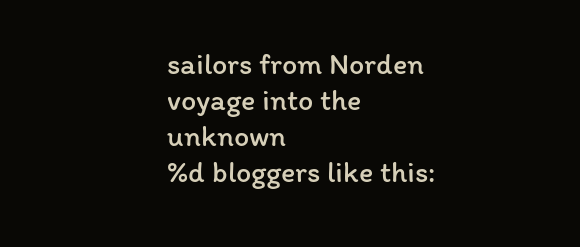sailors from Norden voyage into the unknown
%d bloggers like this: